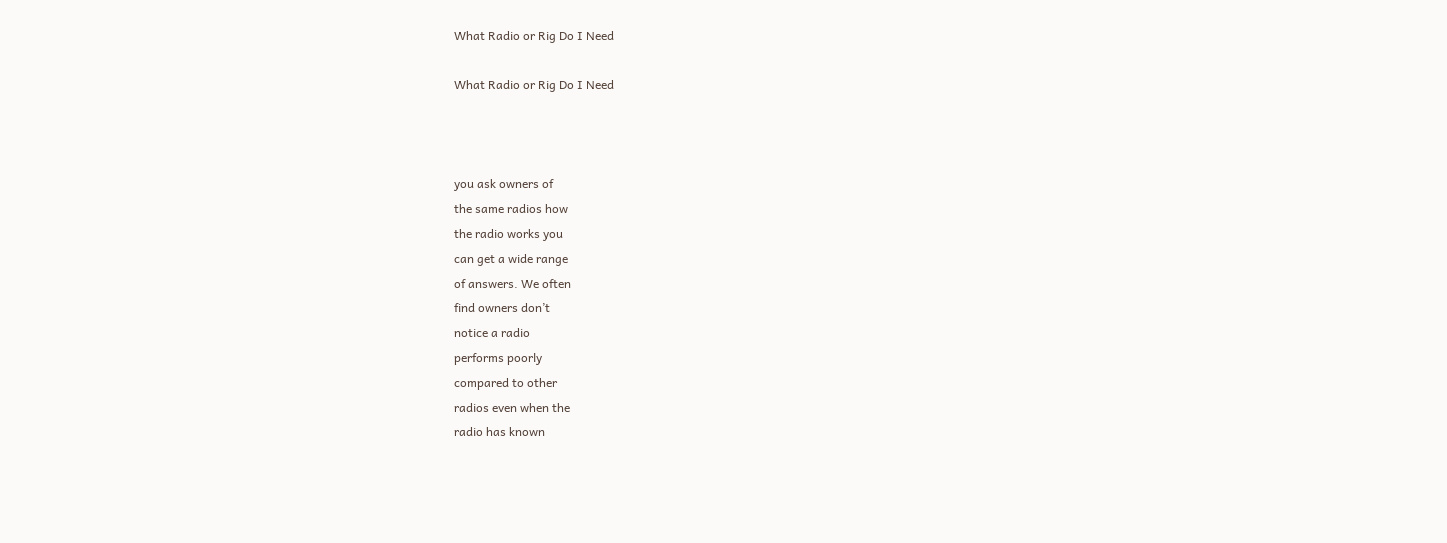What Radio or Rig Do I Need

What Radio or Rig Do I Need



you ask owners of
the same radios how
the radio works you
can get a wide range
of answers. We often
find owners don’t
notice a radio
performs poorly
compared to other
radios even when the
radio has known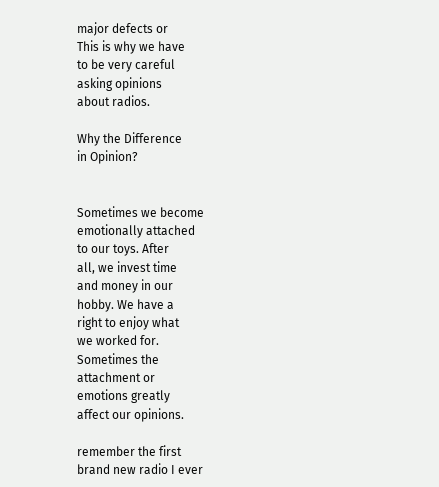major defects or
This is why we have
to be very careful
asking opinions
about radios.

Why the Difference
in Opinion?


Sometimes we become
emotionally attached
to our toys. After
all, we invest time
and money in our
hobby. We have a
right to enjoy what
we worked for.
Sometimes the
attachment or
emotions greatly
affect our opinions.

remember the first
brand new radio I ever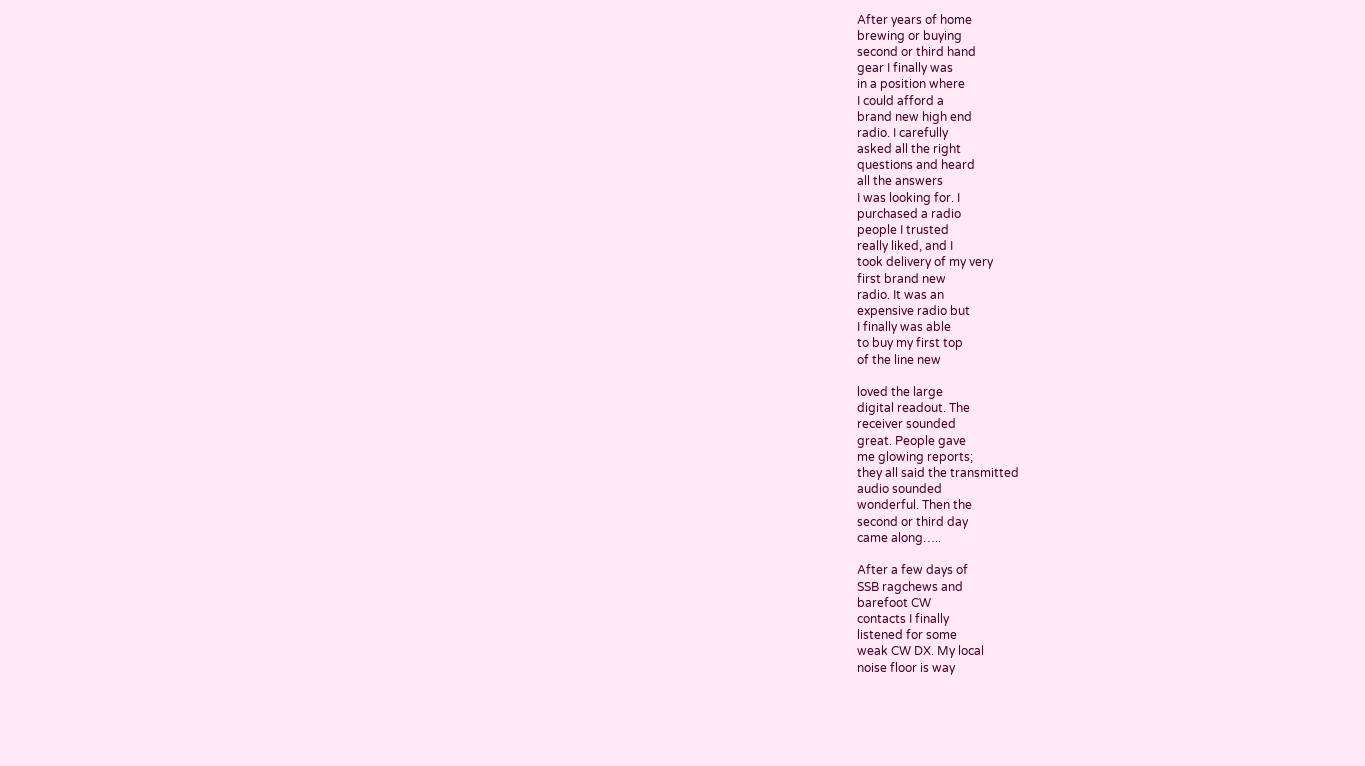After years of home
brewing or buying
second or third hand
gear I finally was
in a position where
I could afford a
brand new high end
radio. I carefully
asked all the right
questions and heard
all the answers
I was looking for. I
purchased a radio
people I trusted
really liked, and I
took delivery of my very
first brand new
radio. It was an
expensive radio but
I finally was able
to buy my first top
of the line new

loved the large
digital readout. The
receiver sounded
great. People gave
me glowing reports;
they all said the transmitted
audio sounded
wonderful. Then the
second or third day
came along…..

After a few days of
SSB ragchews and
barefoot CW
contacts I finally
listened for some
weak CW DX. My local
noise floor is way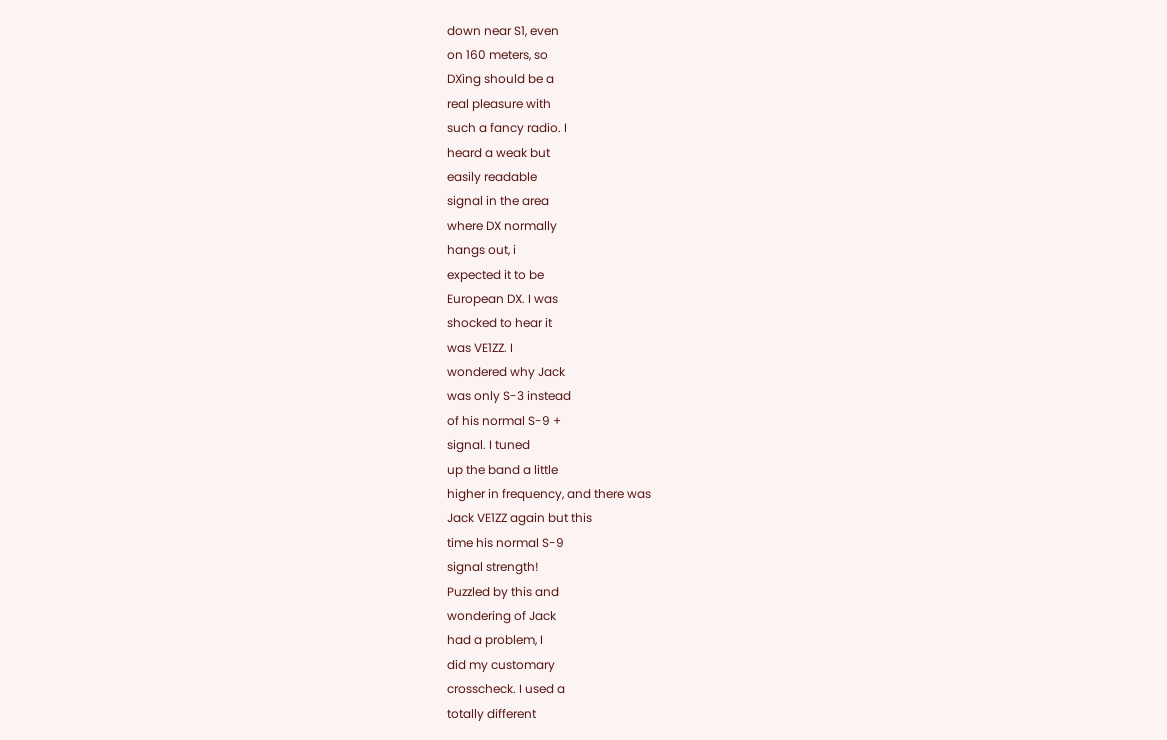down near S1, even
on 160 meters, so
DXing should be a
real pleasure with
such a fancy radio. I
heard a weak but
easily readable
signal in the area
where DX normally
hangs out, i
expected it to be
European DX. I was
shocked to hear it
was VE1ZZ. I
wondered why Jack
was only S-3 instead
of his normal S-9 +
signal. I tuned
up the band a little
higher in frequency, and there was
Jack VE1ZZ again but this
time his normal S-9
signal strength!
Puzzled by this and
wondering of Jack
had a problem, I
did my customary
crosscheck. I used a
totally different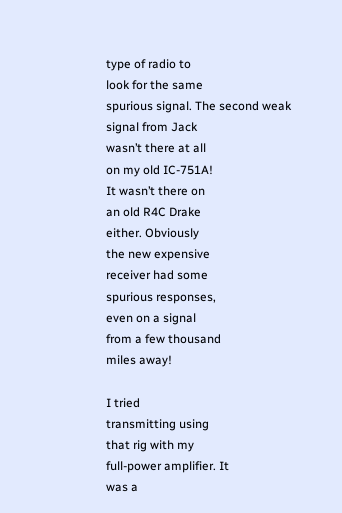type of radio to
look for the same
spurious signal. The second weak
signal from Jack
wasn’t there at all
on my old IC-751A!
It wasn’t there on
an old R4C Drake
either. Obviously
the new expensive
receiver had some
spurious responses,
even on a signal
from a few thousand
miles away!

I tried
transmitting using
that rig with my
full-power amplifier. It
was a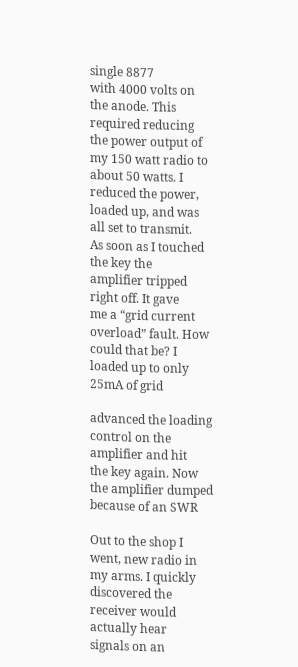single 8877
with 4000 volts on
the anode. This
required reducing
the power output of
my 150 watt radio to
about 50 watts. I
reduced the power,
loaded up, and was
all set to transmit.
As soon as I touched
the key the
amplifier tripped
right off. It gave
me a “grid current
overload” fault. How
could that be? I
loaded up to only
25mA of grid

advanced the loading
control on the
amplifier and hit
the key again. Now
the amplifier dumped
because of an SWR

Out to the shop I
went, new radio in
my arms. I quickly
discovered the
receiver would
actually hear
signals on an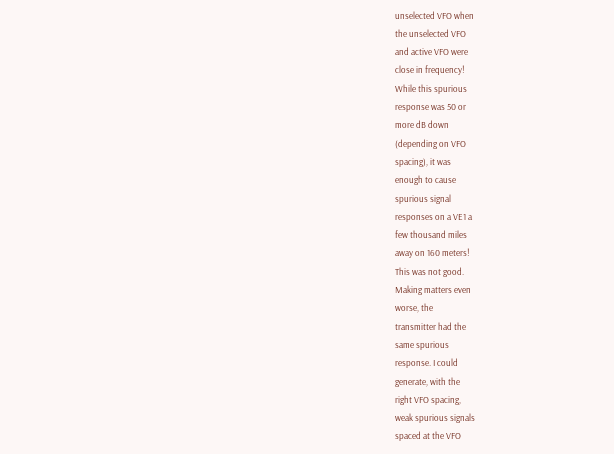unselected VFO when
the unselected VFO
and active VFO were
close in frequency!
While this spurious
response was 50 or
more dB down
(depending on VFO
spacing), it was
enough to cause
spurious signal
responses on a VE1 a
few thousand miles
away on 160 meters!
This was not good.
Making matters even
worse, the
transmitter had the
same spurious
response. I could
generate, with the
right VFO spacing,
weak spurious signals
spaced at the VFO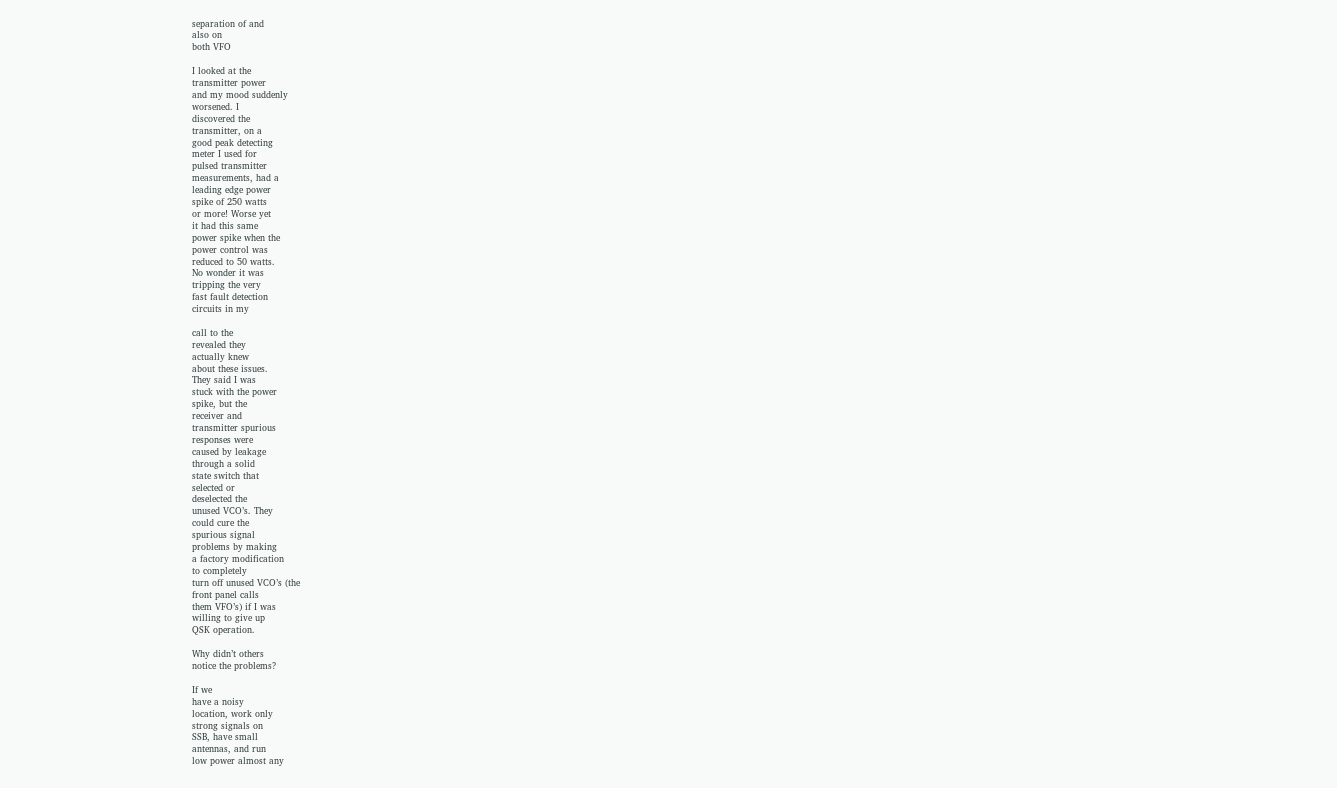separation of and
also on
both VFO

I looked at the
transmitter power
and my mood suddenly
worsened. I
discovered the
transmitter, on a
good peak detecting
meter I used for
pulsed transmitter
measurements, had a
leading edge power
spike of 250 watts
or more! Worse yet
it had this same
power spike when the
power control was
reduced to 50 watts.
No wonder it was
tripping the very
fast fault detection
circuits in my

call to the
revealed they
actually knew
about these issues.
They said I was
stuck with the power
spike, but the
receiver and
transmitter spurious
responses were
caused by leakage
through a solid
state switch that
selected or
deselected the
unused VCO’s. They
could cure the
spurious signal
problems by making
a factory modification
to completely
turn off unused VCO’s (the
front panel calls
them VFO’s) if I was
willing to give up
QSK operation.

Why didn’t others
notice the problems?

If we
have a noisy
location, work only
strong signals on
SSB, have small
antennas, and run
low power almost any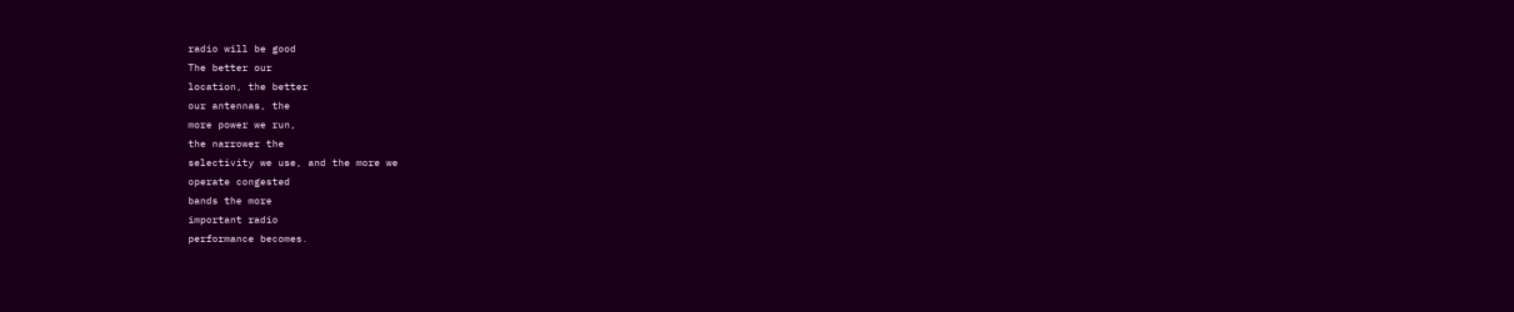radio will be good
The better our
location, the better
our antennas, the
more power we run,
the narrower the
selectivity we use, and the more we
operate congested
bands the more
important radio
performance becomes.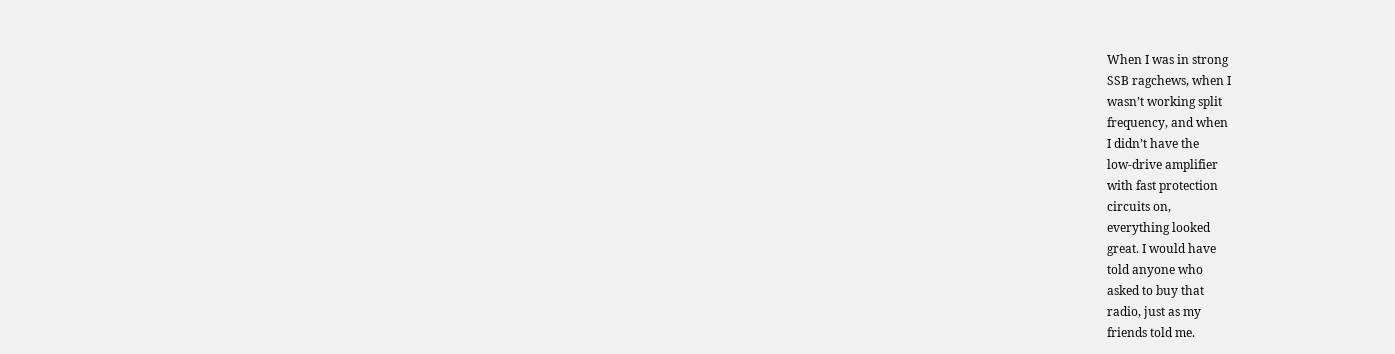When I was in strong
SSB ragchews, when I
wasn’t working split
frequency, and when
I didn’t have the
low-drive amplifier
with fast protection
circuits on,
everything looked
great. I would have
told anyone who
asked to buy that
radio, just as my
friends told me.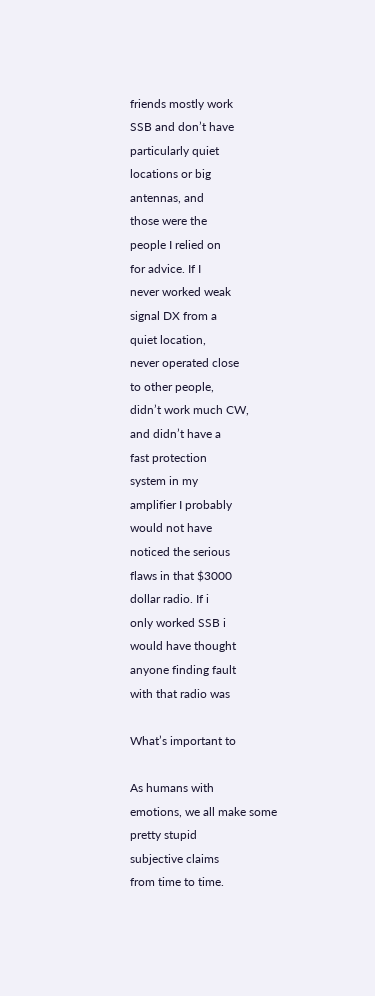friends mostly work
SSB and don’t have
particularly quiet
locations or big
antennas, and
those were the
people I relied on
for advice. If I
never worked weak
signal DX from a
quiet location,
never operated close
to other people,
didn’t work much CW,
and didn’t have a
fast protection
system in my
amplifier I probably
would not have
noticed the serious
flaws in that $3000
dollar radio. If i
only worked SSB i
would have thought
anyone finding fault
with that radio was

What’s important to

As humans with
emotions, we all make some
pretty stupid
subjective claims
from time to time.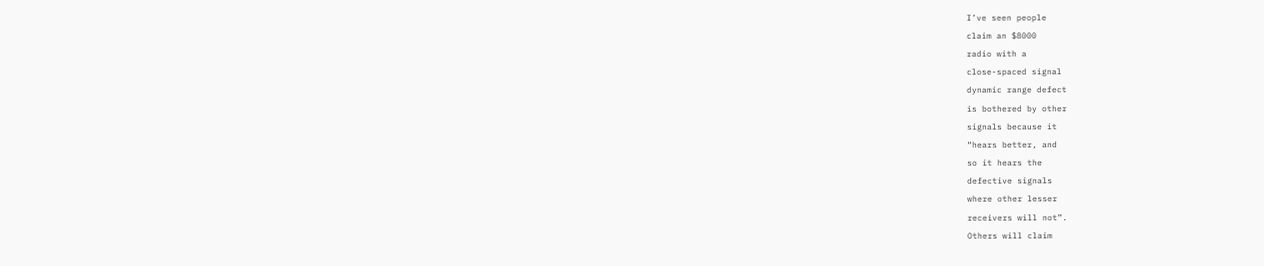I’ve seen people
claim an $8000
radio with a
close-spaced signal
dynamic range defect
is bothered by other
signals because it
“hears better, and
so it hears the
defective signals
where other lesser
receivers will not”.
Others will claim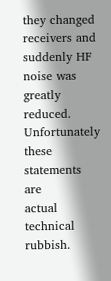they changed
receivers and
suddenly HF noise was
greatly reduced.
Unfortunately these
statements are
actual technical rubbish.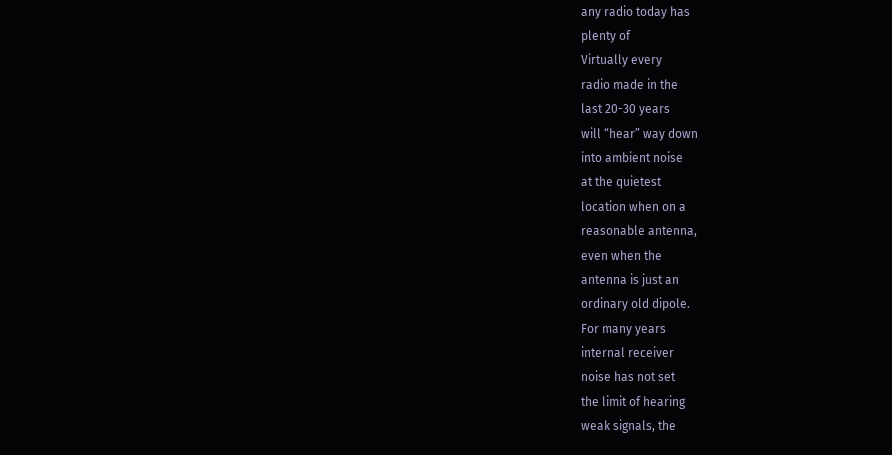any radio today has
plenty of
Virtually every
radio made in the
last 20-30 years
will “hear” way down
into ambient noise
at the quietest
location when on a
reasonable antenna,
even when the
antenna is just an
ordinary old dipole.
For many years
internal receiver
noise has not set
the limit of hearing
weak signals, the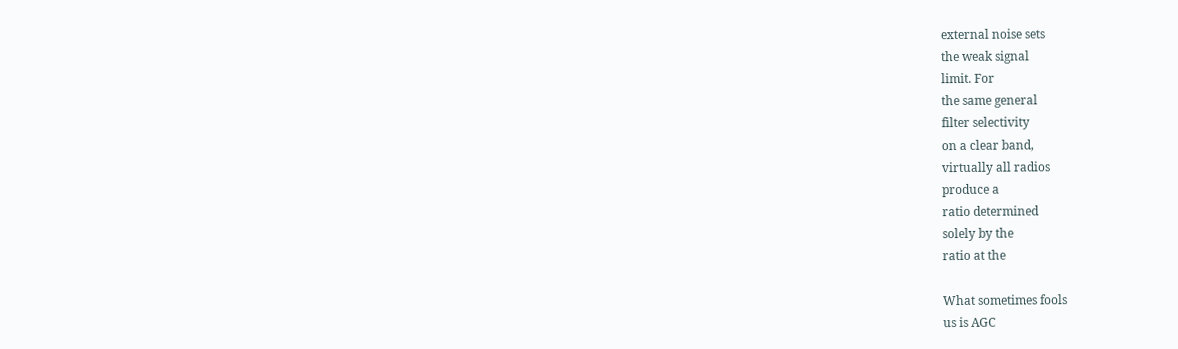external noise sets
the weak signal
limit. For
the same general
filter selectivity
on a clear band,
virtually all radios
produce a
ratio determined
solely by the
ratio at the

What sometimes fools
us is AGC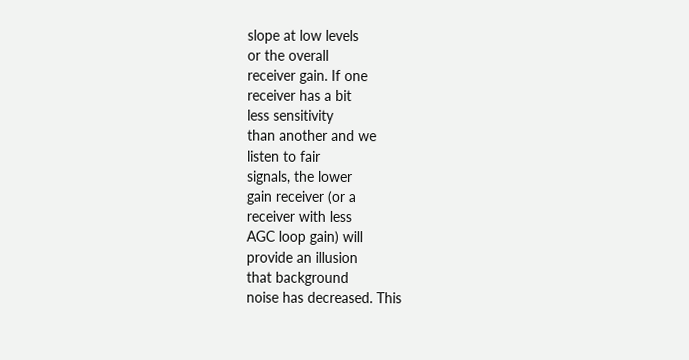slope at low levels
or the overall
receiver gain. If one
receiver has a bit
less sensitivity
than another and we
listen to fair
signals, the lower
gain receiver (or a
receiver with less
AGC loop gain) will
provide an illusion
that background
noise has decreased. This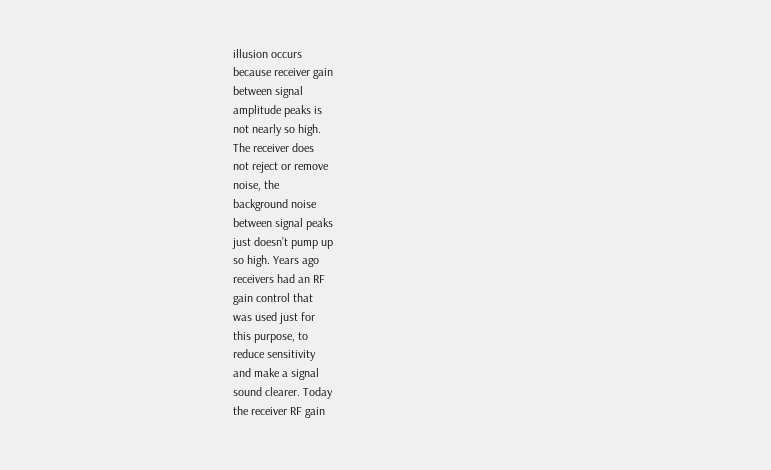illusion occurs
because receiver gain
between signal
amplitude peaks is
not nearly so high.
The receiver does
not reject or remove
noise, the
background noise
between signal peaks
just doesn’t pump up
so high. Years ago
receivers had an RF
gain control that
was used just for
this purpose, to
reduce sensitivity
and make a signal
sound clearer. Today
the receiver RF gain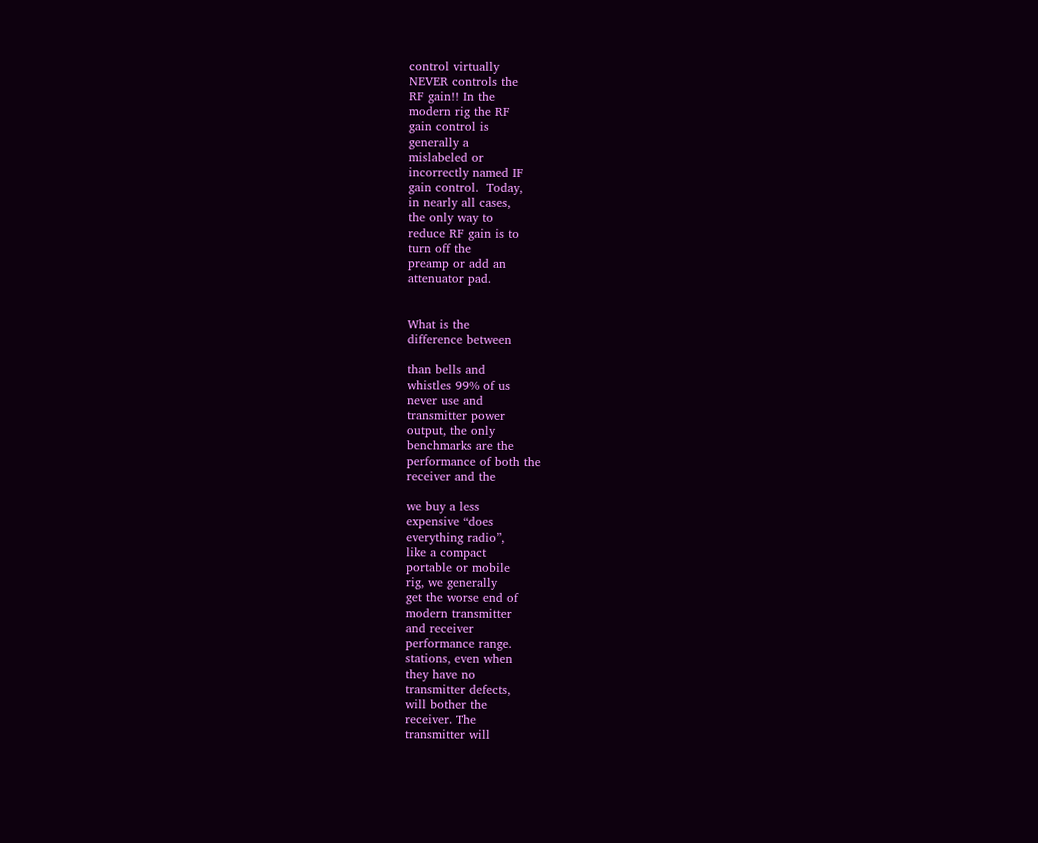control virtually
NEVER controls the
RF gain!! In the
modern rig the RF
gain control is
generally a
mislabeled or
incorrectly named IF
gain control.  Today,
in nearly all cases,
the only way to
reduce RF gain is to
turn off the
preamp or add an
attenuator pad.


What is the
difference between

than bells and
whistles 99% of us
never use and
transmitter power
output, the only
benchmarks are the
performance of both the
receiver and the

we buy a less
expensive “does
everything radio”,
like a compact
portable or mobile
rig, we generally
get the worse end of
modern transmitter
and receiver
performance range.
stations, even when
they have no
transmitter defects,
will bother the
receiver. The
transmitter will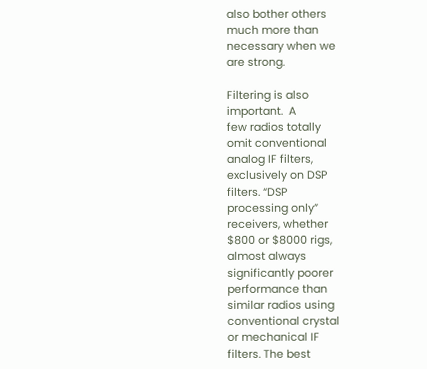also bother others
much more than
necessary when we
are strong.

Filtering is also
important.  A
few radios totally
omit conventional
analog IF filters,
exclusively on DSP
filters. “DSP
processing only”
receivers, whether
$800 or $8000 rigs,
almost always
significantly poorer
performance than
similar radios using
conventional crystal
or mechanical IF
filters. The best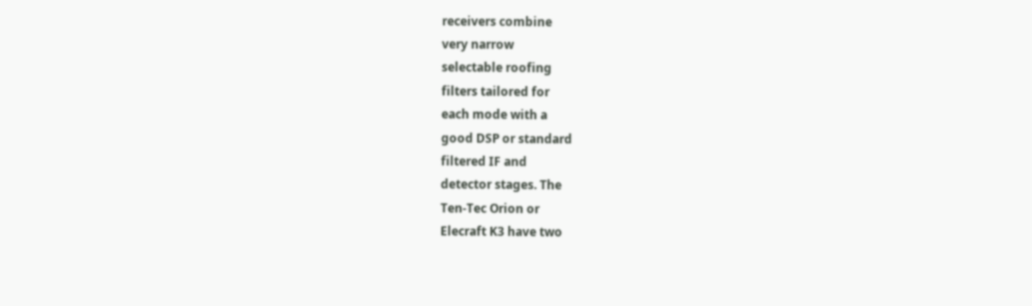receivers combine
very narrow
selectable roofing
filters tailored for
each mode with a
good DSP or standard
filtered IF and
detector stages. The
Ten-Tec Orion or
Elecraft K3 have two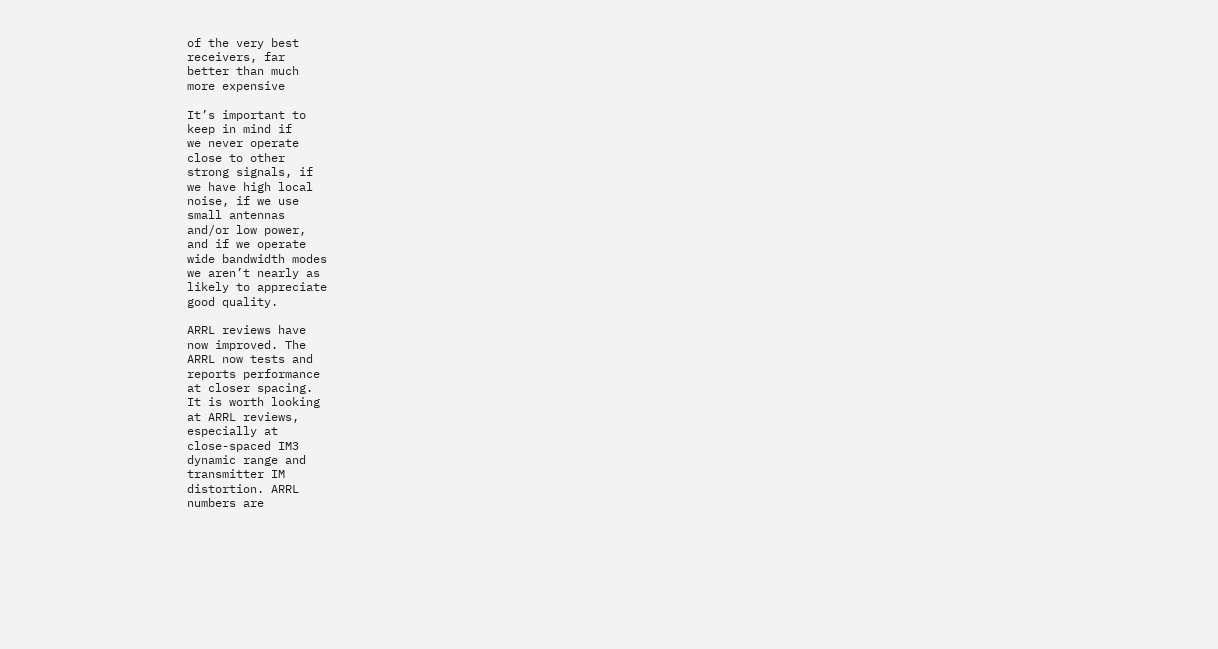of the very best
receivers, far
better than much
more expensive

It’s important to
keep in mind if
we never operate
close to other
strong signals, if
we have high local
noise, if we use
small antennas
and/or low power,
and if we operate
wide bandwidth modes
we aren’t nearly as
likely to appreciate
good quality.

ARRL reviews have
now improved. The
ARRL now tests and
reports performance
at closer spacing.
It is worth looking
at ARRL reviews,
especially at
close-spaced IM3
dynamic range and
transmitter IM
distortion. ARRL
numbers are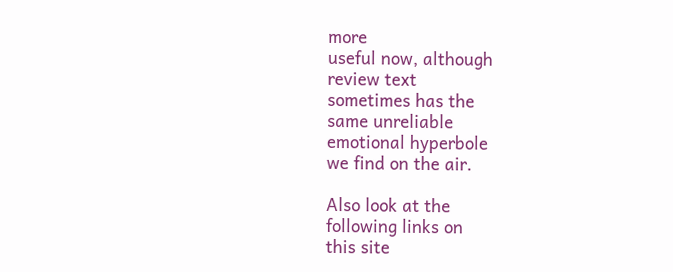more
useful now, although
review text
sometimes has the
same unreliable
emotional hyperbole
we find on the air.

Also look at the
following links on
this site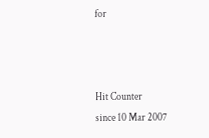for



Hit Counter
since 10 Mar 2007